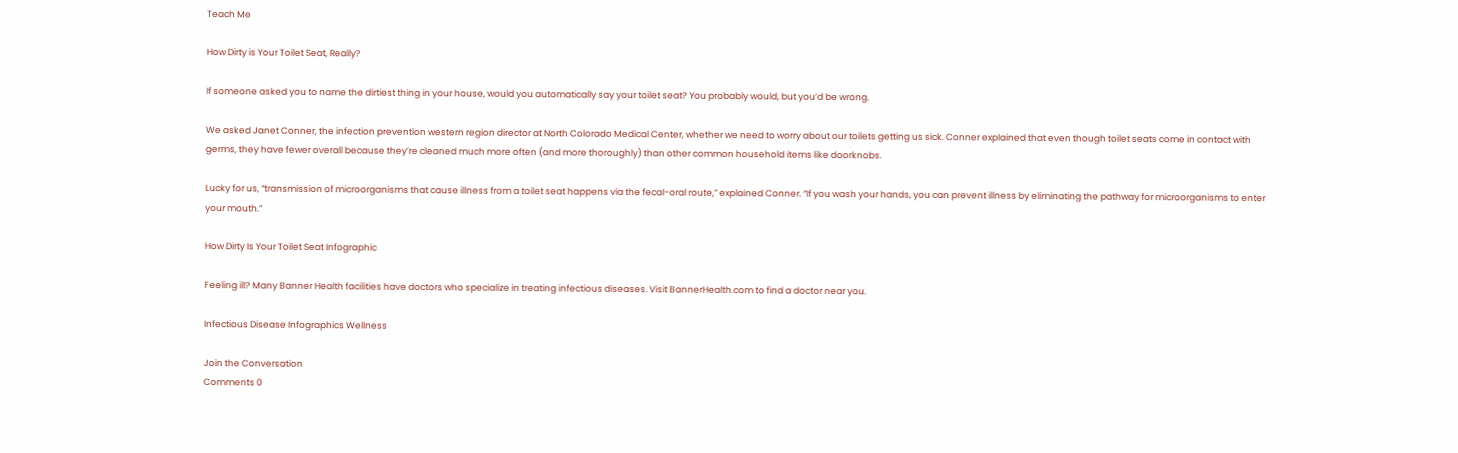Teach Me

How Dirty is Your Toilet Seat, Really?

If someone asked you to name the dirtiest thing in your house, would you automatically say your toilet seat? You probably would, but you’d be wrong.

We asked Janet Conner, the infection prevention western region director at North Colorado Medical Center, whether we need to worry about our toilets getting us sick. Conner explained that even though toilet seats come in contact with germs, they have fewer overall because they’re cleaned much more often (and more thoroughly) than other common household items like doorknobs.

Lucky for us, “transmission of microorganisms that cause illness from a toilet seat happens via the fecal-oral route,” explained Conner. “If you wash your hands, you can prevent illness by eliminating the pathway for microorganisms to enter your mouth.”

How Dirty Is Your Toilet Seat Infographic

Feeling ill? Many Banner Health facilities have doctors who specialize in treating infectious diseases. Visit BannerHealth.com to find a doctor near you.

Infectious Disease Infographics Wellness

Join the Conversation
Comments 0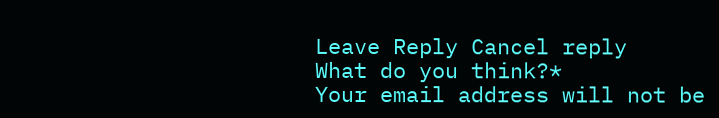Leave Reply Cancel reply
What do you think?*
Your email address will not be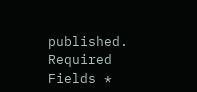published. Required Fields *